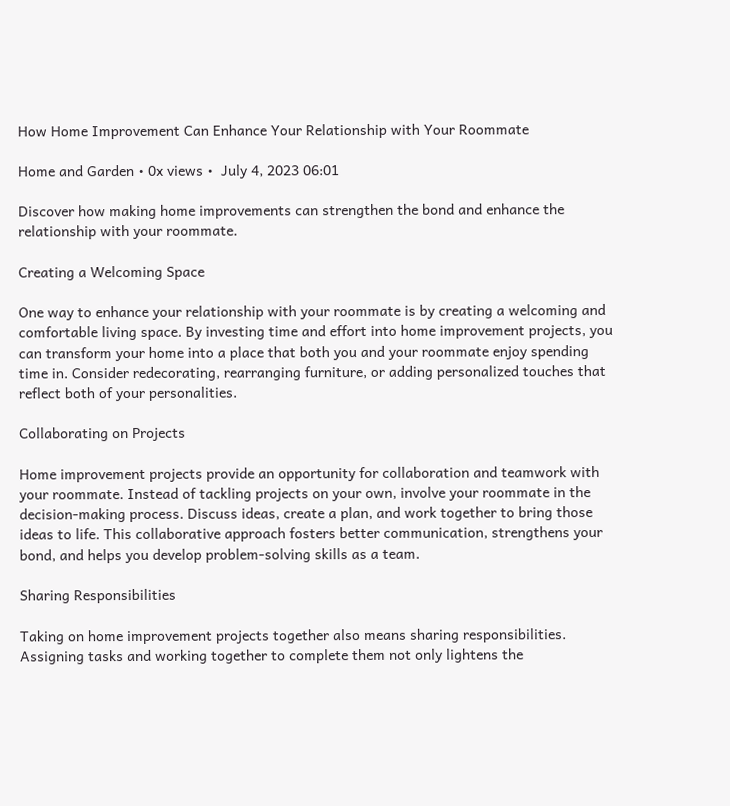How Home Improvement Can Enhance Your Relationship with Your Roommate

Home and Garden • 0x views •  July 4, 2023 06:01

Discover how making home improvements can strengthen the bond and enhance the relationship with your roommate.

Creating a Welcoming Space

One way to enhance your relationship with your roommate is by creating a welcoming and comfortable living space. By investing time and effort into home improvement projects, you can transform your home into a place that both you and your roommate enjoy spending time in. Consider redecorating, rearranging furniture, or adding personalized touches that reflect both of your personalities.

Collaborating on Projects

Home improvement projects provide an opportunity for collaboration and teamwork with your roommate. Instead of tackling projects on your own, involve your roommate in the decision-making process. Discuss ideas, create a plan, and work together to bring those ideas to life. This collaborative approach fosters better communication, strengthens your bond, and helps you develop problem-solving skills as a team.

Sharing Responsibilities

Taking on home improvement projects together also means sharing responsibilities. Assigning tasks and working together to complete them not only lightens the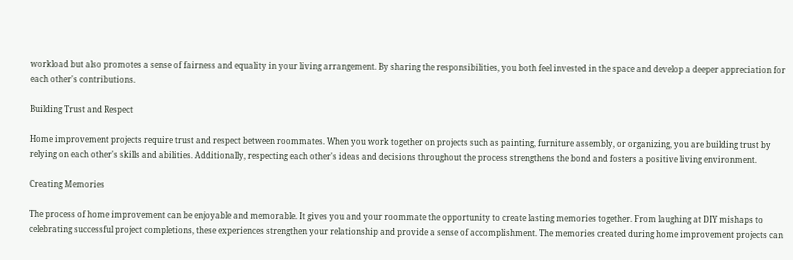workload but also promotes a sense of fairness and equality in your living arrangement. By sharing the responsibilities, you both feel invested in the space and develop a deeper appreciation for each other's contributions.

Building Trust and Respect

Home improvement projects require trust and respect between roommates. When you work together on projects such as painting, furniture assembly, or organizing, you are building trust by relying on each other's skills and abilities. Additionally, respecting each other's ideas and decisions throughout the process strengthens the bond and fosters a positive living environment.

Creating Memories

The process of home improvement can be enjoyable and memorable. It gives you and your roommate the opportunity to create lasting memories together. From laughing at DIY mishaps to celebrating successful project completions, these experiences strengthen your relationship and provide a sense of accomplishment. The memories created during home improvement projects can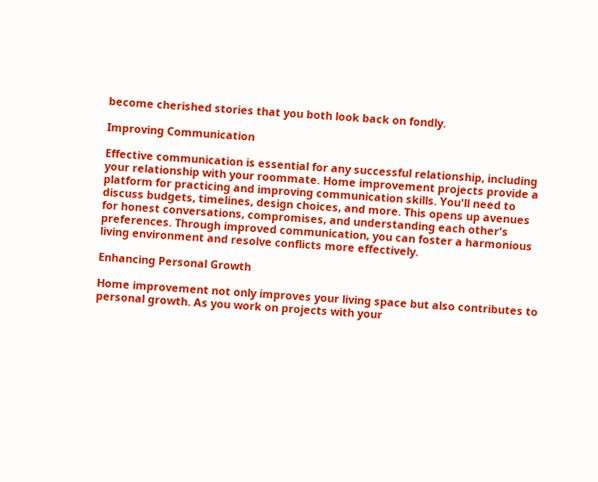become cherished stories that you both look back on fondly.

Improving Communication

Effective communication is essential for any successful relationship, including your relationship with your roommate. Home improvement projects provide a platform for practicing and improving communication skills. You'll need to discuss budgets, timelines, design choices, and more. This opens up avenues for honest conversations, compromises, and understanding each other's preferences. Through improved communication, you can foster a harmonious living environment and resolve conflicts more effectively.

Enhancing Personal Growth

Home improvement not only improves your living space but also contributes to personal growth. As you work on projects with your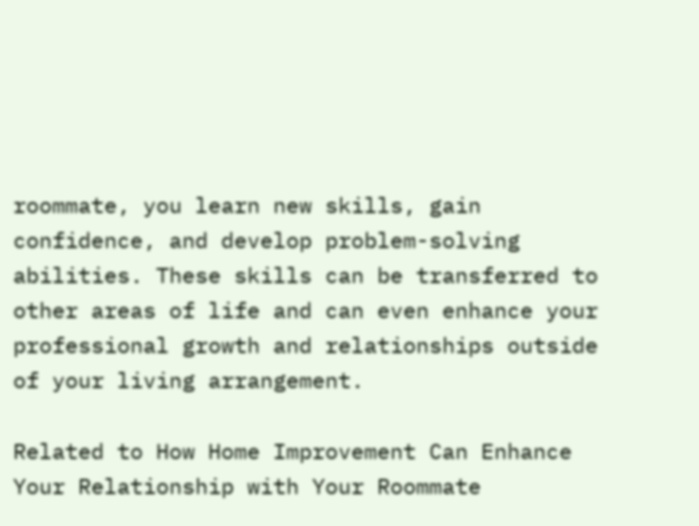roommate, you learn new skills, gain confidence, and develop problem-solving abilities. These skills can be transferred to other areas of life and can even enhance your professional growth and relationships outside of your living arrangement.

Related to How Home Improvement Can Enhance Your Relationship with Your Roommate